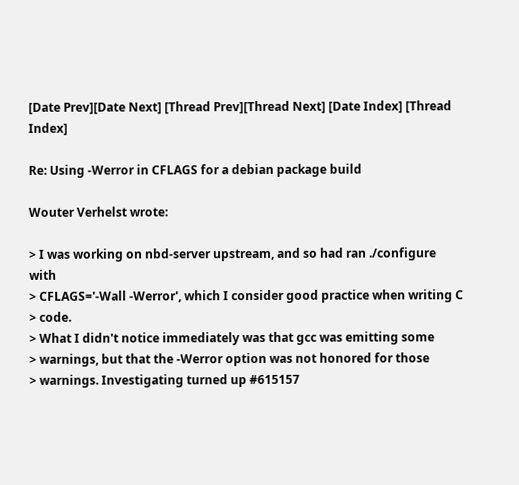[Date Prev][Date Next] [Thread Prev][Thread Next] [Date Index] [Thread Index]

Re: Using -Werror in CFLAGS for a debian package build

Wouter Verhelst wrote:

> I was working on nbd-server upstream, and so had ran ./configure with
> CFLAGS='-Wall -Werror', which I consider good practice when writing C
> code.
> What I didn't notice immediately was that gcc was emitting some
> warnings, but that the -Werror option was not honored for those
> warnings. Investigating turned up #615157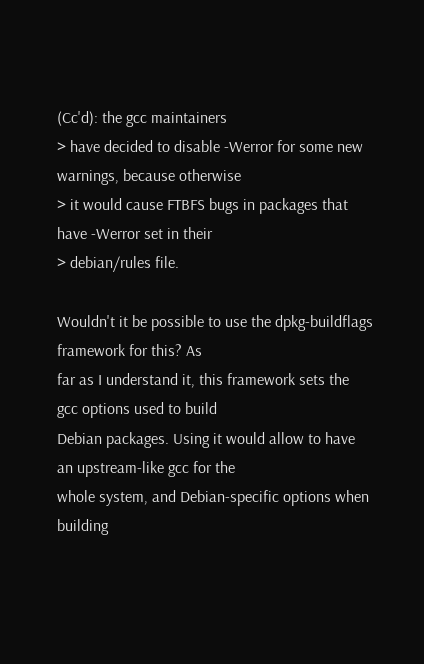(Cc'd): the gcc maintainers
> have decided to disable -Werror for some new warnings, because otherwise
> it would cause FTBFS bugs in packages that have -Werror set in their
> debian/rules file.

Wouldn't it be possible to use the dpkg-buildflags framework for this? As
far as I understand it, this framework sets the gcc options used to build
Debian packages. Using it would allow to have an upstream-like gcc for the
whole system, and Debian-specific options when building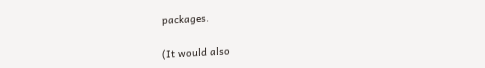packages.

(It would also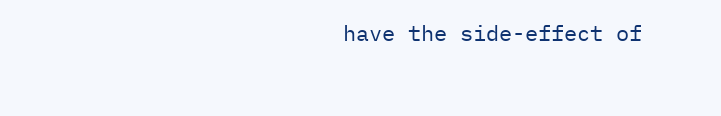have the side-effect of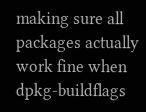making sure all packages actually
work fine when dpkg-buildflags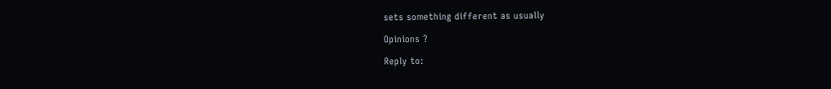sets something different as usually

Opinions ?

Reply to: